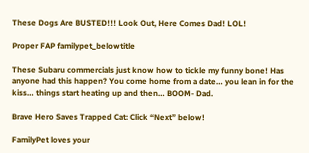These Dogs Are BUSTED!!! Look Out, Here Comes Dad! LOL!

Proper FAP familypet_belowtitle

These Subaru commercials just know how to tickle my funny bone! Has anyone had this happen? You come home from a date… you lean in for the kiss… things start heating up and then… BOOM- Dad.

Brave Hero Saves Trapped Cat: Click “Next” below!

FamilyPet loves your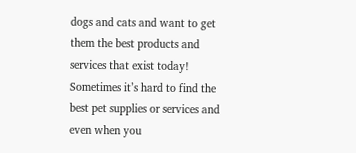dogs and cats and want to get them the best products and services that exist today! Sometimes it’s hard to find the best pet supplies or services and even when you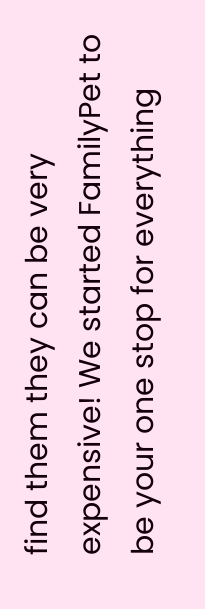find them they can be very expensive! We started FamilyPet to be your one stop for everything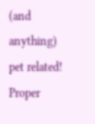(and anything) pet related!
Proper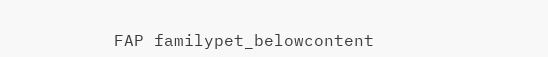FAP familypet_belowcontent